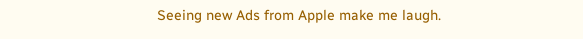Seeing new Ads from Apple make me laugh.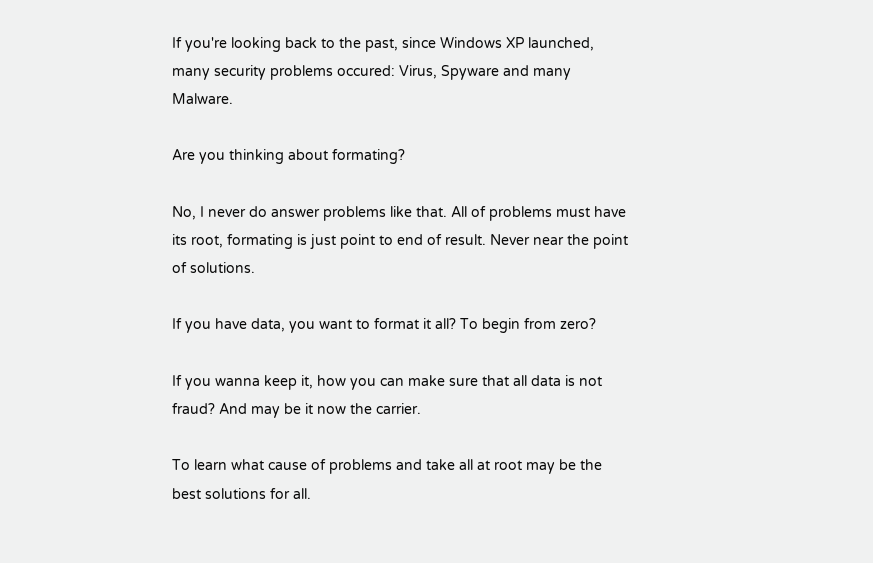If you're looking back to the past, since Windows XP launched, many security problems occured: Virus, Spyware and many Malware.

Are you thinking about formating?

No, I never do answer problems like that. All of problems must have its root, formating is just point to end of result. Never near the point of solutions.

If you have data, you want to format it all? To begin from zero?

If you wanna keep it, how you can make sure that all data is not fraud? And may be it now the carrier.

To learn what cause of problems and take all at root may be the best solutions for all.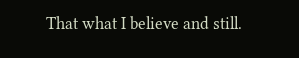That what I believe and still.